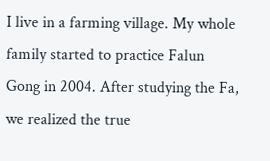I live in a farming village. My whole family started to practice Falun Gong in 2004. After studying the Fa, we realized the true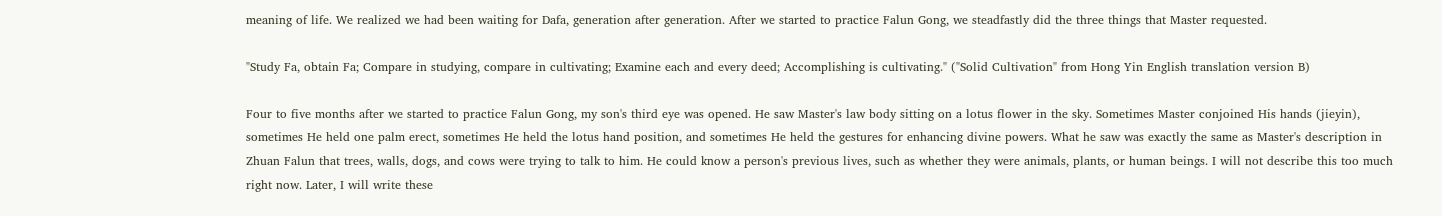meaning of life. We realized we had been waiting for Dafa, generation after generation. After we started to practice Falun Gong, we steadfastly did the three things that Master requested.

"Study Fa, obtain Fa; Compare in studying, compare in cultivating; Examine each and every deed; Accomplishing is cultivating." ("Solid Cultivation" from Hong Yin English translation version B)

Four to five months after we started to practice Falun Gong, my son's third eye was opened. He saw Master's law body sitting on a lotus flower in the sky. Sometimes Master conjoined His hands (jieyin), sometimes He held one palm erect, sometimes He held the lotus hand position, and sometimes He held the gestures for enhancing divine powers. What he saw was exactly the same as Master's description in Zhuan Falun that trees, walls, dogs, and cows were trying to talk to him. He could know a person's previous lives, such as whether they were animals, plants, or human beings. I will not describe this too much right now. Later, I will write these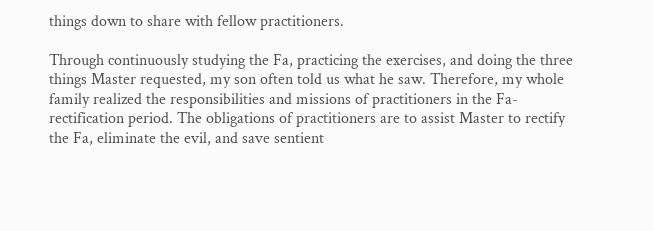things down to share with fellow practitioners.

Through continuously studying the Fa, practicing the exercises, and doing the three things Master requested, my son often told us what he saw. Therefore, my whole family realized the responsibilities and missions of practitioners in the Fa-rectification period. The obligations of practitioners are to assist Master to rectify the Fa, eliminate the evil, and save sentient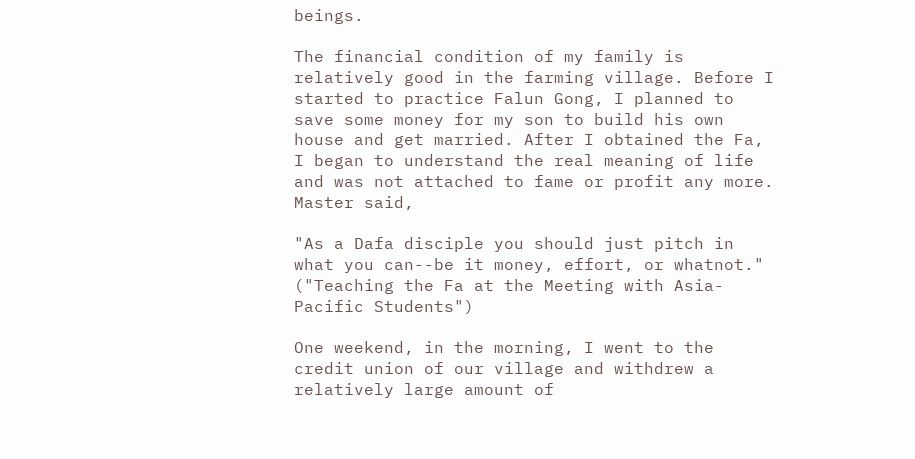beings.

The financial condition of my family is relatively good in the farming village. Before I started to practice Falun Gong, I planned to save some money for my son to build his own house and get married. After I obtained the Fa, I began to understand the real meaning of life and was not attached to fame or profit any more. Master said,

"As a Dafa disciple you should just pitch in what you can--be it money, effort, or whatnot." ("Teaching the Fa at the Meeting with Asia-Pacific Students")

One weekend, in the morning, I went to the credit union of our village and withdrew a relatively large amount of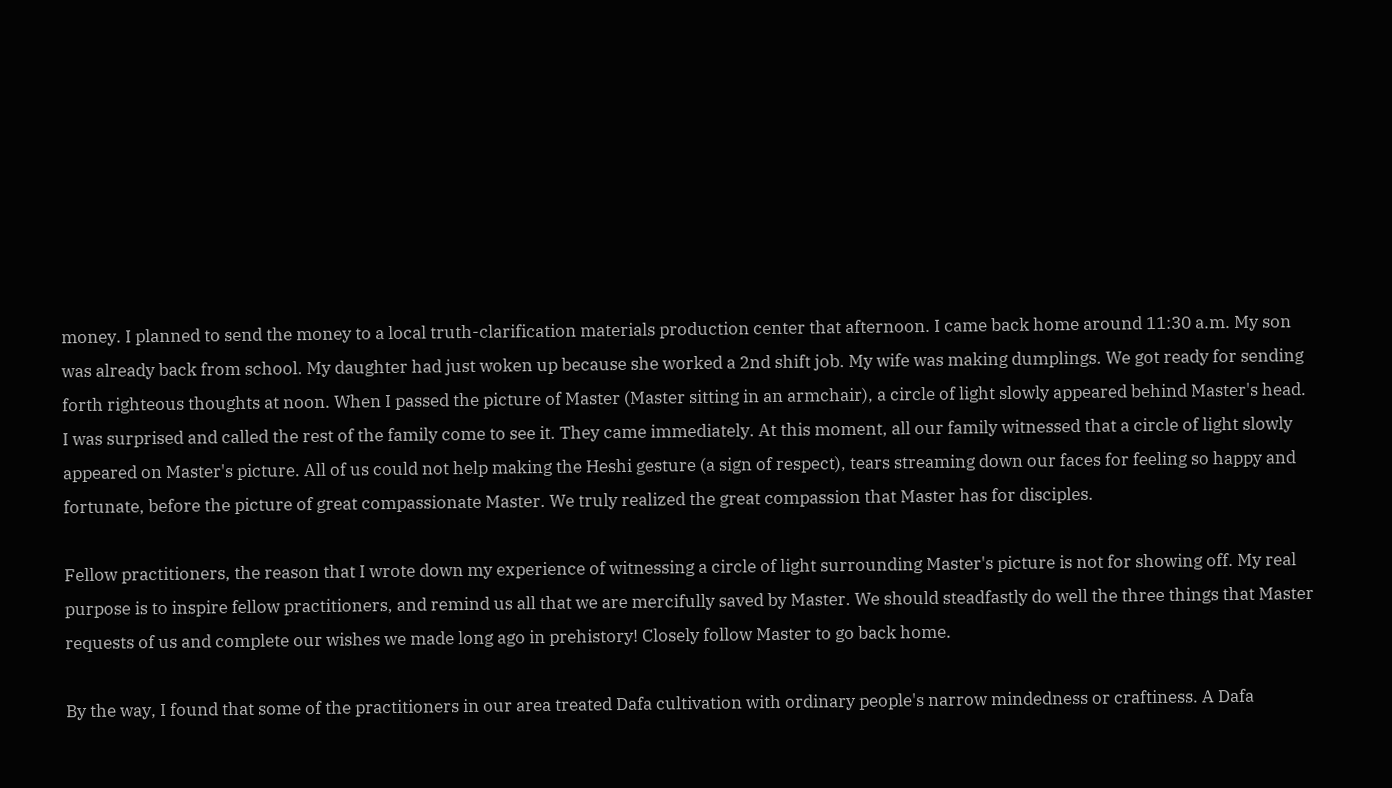money. I planned to send the money to a local truth-clarification materials production center that afternoon. I came back home around 11:30 a.m. My son was already back from school. My daughter had just woken up because she worked a 2nd shift job. My wife was making dumplings. We got ready for sending forth righteous thoughts at noon. When I passed the picture of Master (Master sitting in an armchair), a circle of light slowly appeared behind Master's head. I was surprised and called the rest of the family come to see it. They came immediately. At this moment, all our family witnessed that a circle of light slowly appeared on Master's picture. All of us could not help making the Heshi gesture (a sign of respect), tears streaming down our faces for feeling so happy and fortunate, before the picture of great compassionate Master. We truly realized the great compassion that Master has for disciples.

Fellow practitioners, the reason that I wrote down my experience of witnessing a circle of light surrounding Master's picture is not for showing off. My real purpose is to inspire fellow practitioners, and remind us all that we are mercifully saved by Master. We should steadfastly do well the three things that Master requests of us and complete our wishes we made long ago in prehistory! Closely follow Master to go back home.

By the way, I found that some of the practitioners in our area treated Dafa cultivation with ordinary people's narrow mindedness or craftiness. A Dafa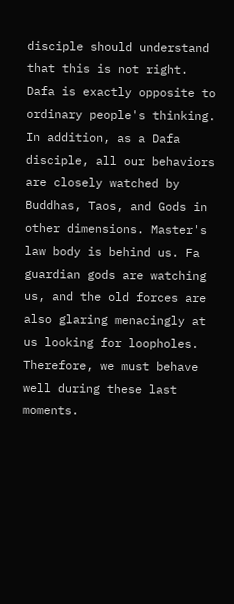disciple should understand that this is not right. Dafa is exactly opposite to ordinary people's thinking. In addition, as a Dafa disciple, all our behaviors are closely watched by Buddhas, Taos, and Gods in other dimensions. Master's law body is behind us. Fa guardian gods are watching us, and the old forces are also glaring menacingly at us looking for loopholes. Therefore, we must behave well during these last moments.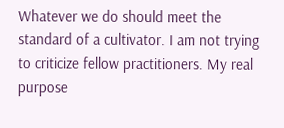Whatever we do should meet the standard of a cultivator. I am not trying to criticize fellow practitioners. My real purpose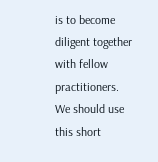is to become diligent together with fellow practitioners. We should use this short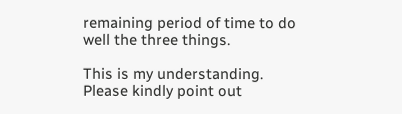remaining period of time to do well the three things.

This is my understanding. Please kindly point out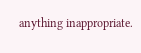anything inappropriate.